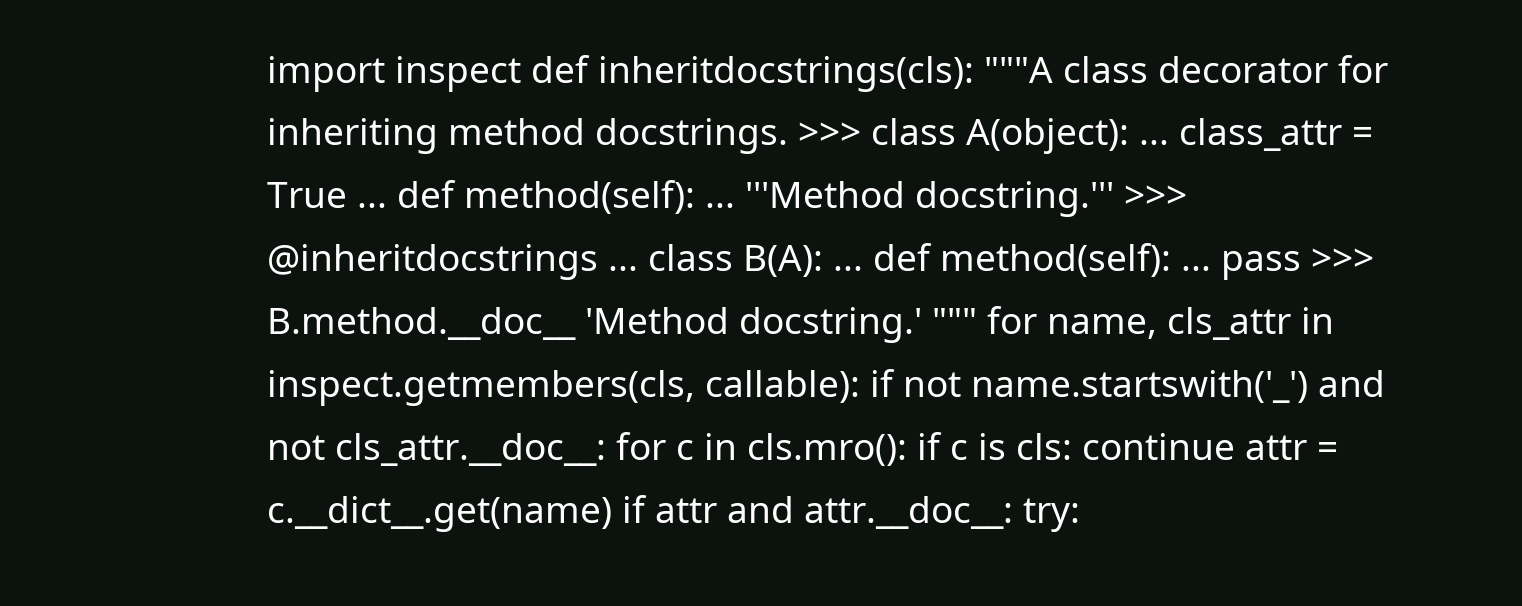import inspect def inheritdocstrings(cls): """A class decorator for inheriting method docstrings. >>> class A(object): ... class_attr = True ... def method(self): ... '''Method docstring.''' >>> @inheritdocstrings ... class B(A): ... def method(self): ... pass >>> B.method.__doc__ 'Method docstring.' """ for name, cls_attr in inspect.getmembers(cls, callable): if not name.startswith('_') and not cls_attr.__doc__: for c in cls.mro(): if c is cls: continue attr = c.__dict__.get(name) if attr and attr.__doc__: try: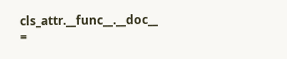cls_attr.__func__.__doc__ =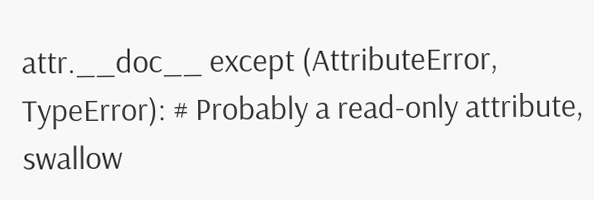attr.__doc__ except (AttributeError, TypeError): # Probably a read-only attribute, swallow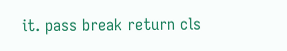it. pass break return cls